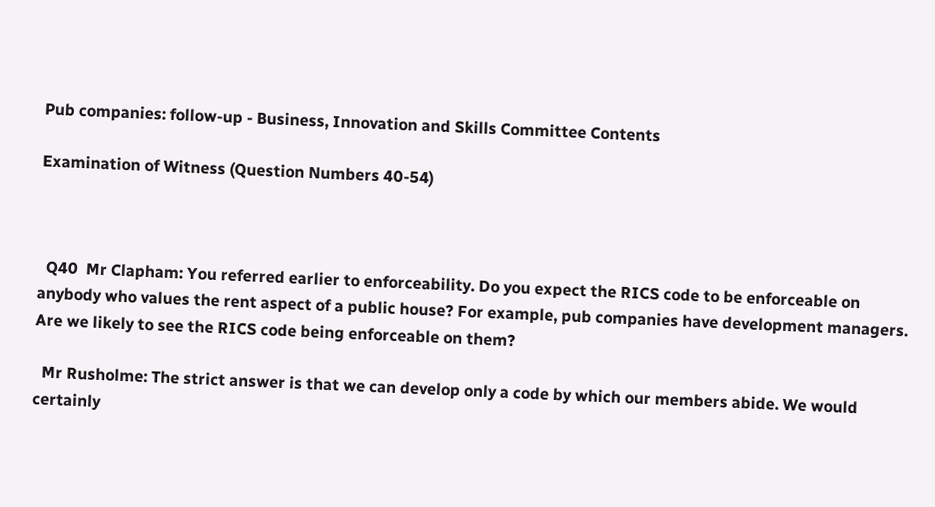Pub companies: follow-up - Business, Innovation and Skills Committee Contents

Examination of Witness (Question Numbers 40-54)



  Q40  Mr Clapham: You referred earlier to enforceability. Do you expect the RICS code to be enforceable on anybody who values the rent aspect of a public house? For example, pub companies have development managers. Are we likely to see the RICS code being enforceable on them?

  Mr Rusholme: The strict answer is that we can develop only a code by which our members abide. We would certainly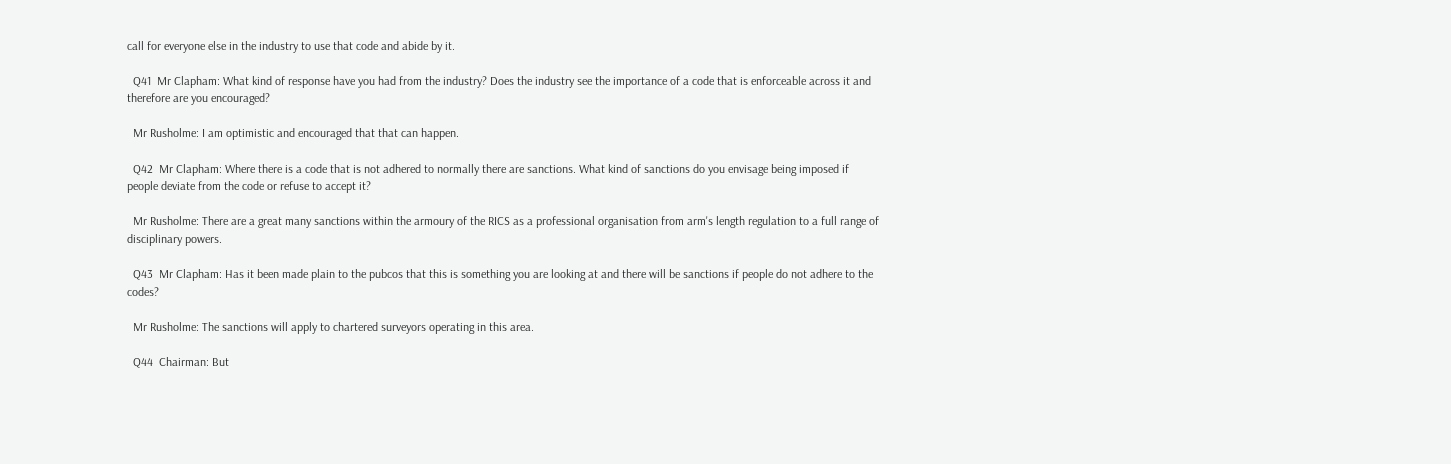call for everyone else in the industry to use that code and abide by it.

  Q41  Mr Clapham: What kind of response have you had from the industry? Does the industry see the importance of a code that is enforceable across it and therefore are you encouraged?

  Mr Rusholme: I am optimistic and encouraged that that can happen.

  Q42  Mr Clapham: Where there is a code that is not adhered to normally there are sanctions. What kind of sanctions do you envisage being imposed if people deviate from the code or refuse to accept it?

  Mr Rusholme: There are a great many sanctions within the armoury of the RICS as a professional organisation from arm's length regulation to a full range of disciplinary powers.

  Q43  Mr Clapham: Has it been made plain to the pubcos that this is something you are looking at and there will be sanctions if people do not adhere to the codes?

  Mr Rusholme: The sanctions will apply to chartered surveyors operating in this area.

  Q44  Chairman: But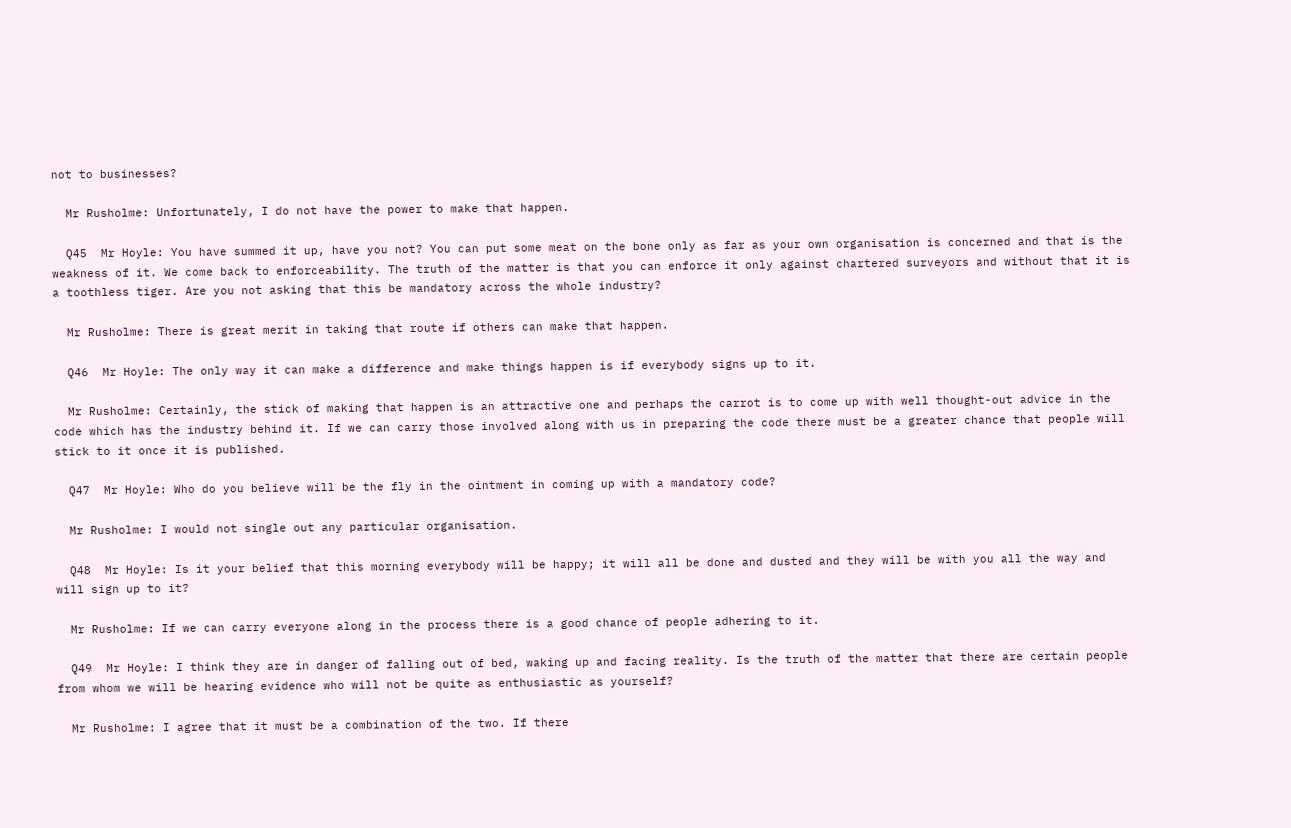not to businesses?

  Mr Rusholme: Unfortunately, I do not have the power to make that happen.

  Q45  Mr Hoyle: You have summed it up, have you not? You can put some meat on the bone only as far as your own organisation is concerned and that is the weakness of it. We come back to enforceability. The truth of the matter is that you can enforce it only against chartered surveyors and without that it is a toothless tiger. Are you not asking that this be mandatory across the whole industry?

  Mr Rusholme: There is great merit in taking that route if others can make that happen.

  Q46  Mr Hoyle: The only way it can make a difference and make things happen is if everybody signs up to it.

  Mr Rusholme: Certainly, the stick of making that happen is an attractive one and perhaps the carrot is to come up with well thought-out advice in the code which has the industry behind it. If we can carry those involved along with us in preparing the code there must be a greater chance that people will stick to it once it is published.

  Q47  Mr Hoyle: Who do you believe will be the fly in the ointment in coming up with a mandatory code?

  Mr Rusholme: I would not single out any particular organisation.

  Q48  Mr Hoyle: Is it your belief that this morning everybody will be happy; it will all be done and dusted and they will be with you all the way and will sign up to it?

  Mr Rusholme: If we can carry everyone along in the process there is a good chance of people adhering to it.

  Q49  Mr Hoyle: I think they are in danger of falling out of bed, waking up and facing reality. Is the truth of the matter that there are certain people from whom we will be hearing evidence who will not be quite as enthusiastic as yourself?

  Mr Rusholme: I agree that it must be a combination of the two. If there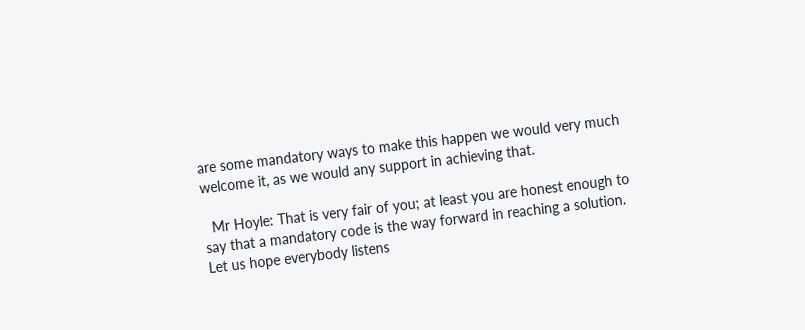are some mandatory ways to make this happen we would very much welcome it, as we would any support in achieving that.

  Mr Hoyle: That is very fair of you; at least you are honest enough to say that a mandatory code is the way forward in reaching a solution. Let us hope everybody listens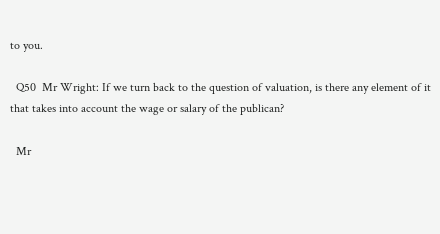to you.

  Q50  Mr Wright: If we turn back to the question of valuation, is there any element of it that takes into account the wage or salary of the publican?

  Mr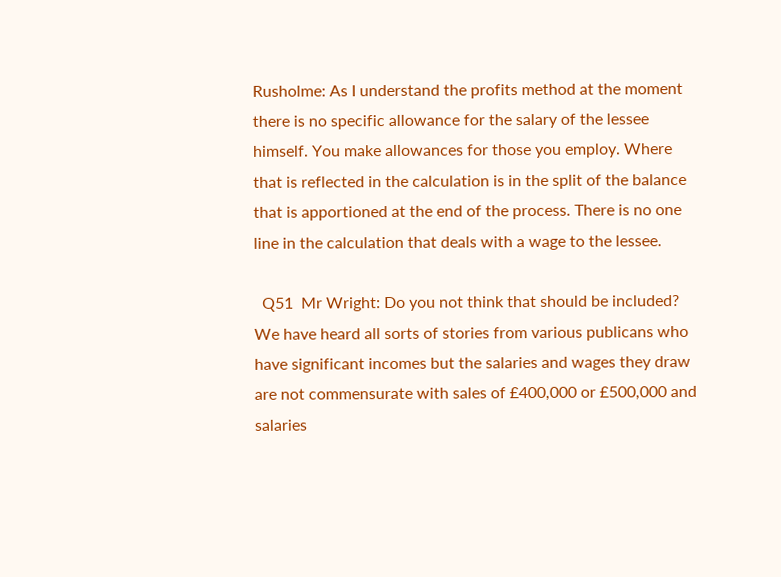Rusholme: As I understand the profits method at the moment there is no specific allowance for the salary of the lessee himself. You make allowances for those you employ. Where that is reflected in the calculation is in the split of the balance that is apportioned at the end of the process. There is no one line in the calculation that deals with a wage to the lessee.

  Q51  Mr Wright: Do you not think that should be included? We have heard all sorts of stories from various publicans who have significant incomes but the salaries and wages they draw are not commensurate with sales of £400,000 or £500,000 and salaries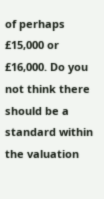of perhaps £15,000 or £16,000. Do you not think there should be a standard within the valuation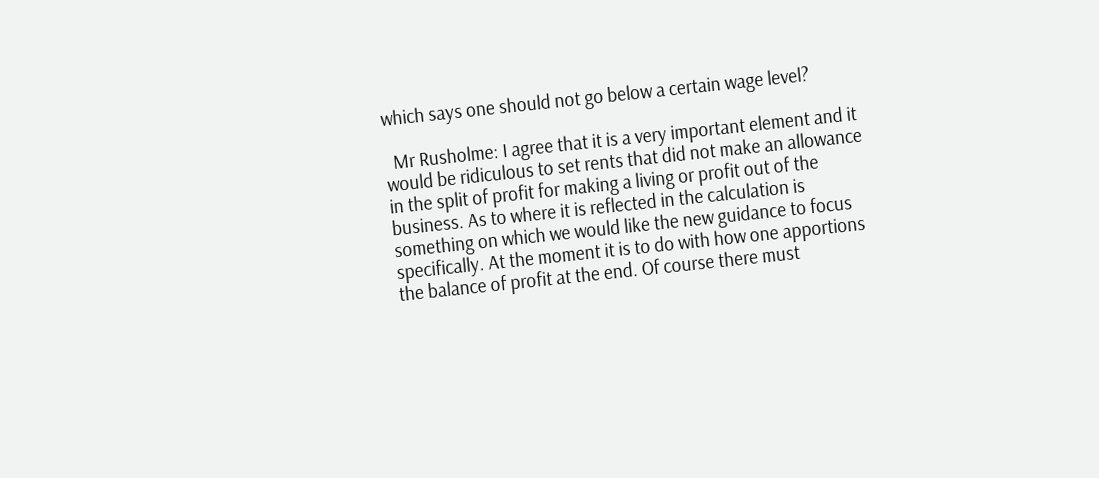which says one should not go below a certain wage level?

  Mr Rusholme: I agree that it is a very important element and it would be ridiculous to set rents that did not make an allowance in the split of profit for making a living or profit out of the business. As to where it is reflected in the calculation is something on which we would like the new guidance to focus specifically. At the moment it is to do with how one apportions the balance of profit at the end. Of course there must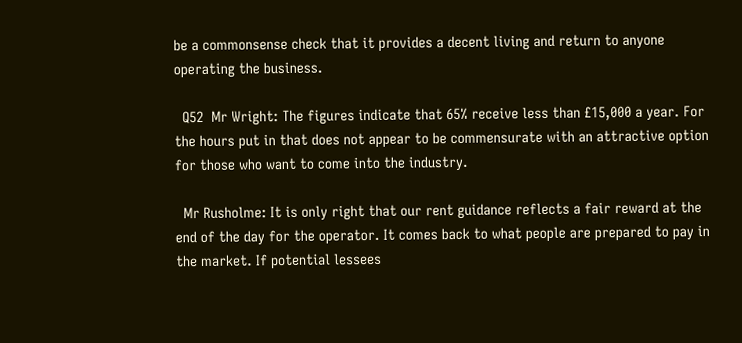be a commonsense check that it provides a decent living and return to anyone operating the business.

  Q52  Mr Wright: The figures indicate that 65% receive less than £15,000 a year. For the hours put in that does not appear to be commensurate with an attractive option for those who want to come into the industry.

  Mr Rusholme: It is only right that our rent guidance reflects a fair reward at the end of the day for the operator. It comes back to what people are prepared to pay in the market. If potential lessees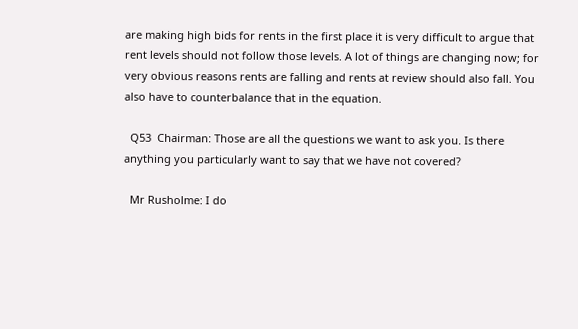are making high bids for rents in the first place it is very difficult to argue that rent levels should not follow those levels. A lot of things are changing now; for very obvious reasons rents are falling and rents at review should also fall. You also have to counterbalance that in the equation.

  Q53  Chairman: Those are all the questions we want to ask you. Is there anything you particularly want to say that we have not covered?

  Mr Rusholme: I do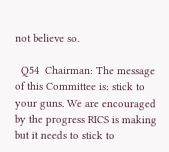not believe so.

  Q54  Chairman: The message of this Committee is: stick to your guns. We are encouraged by the progress RICS is making but it needs to stick to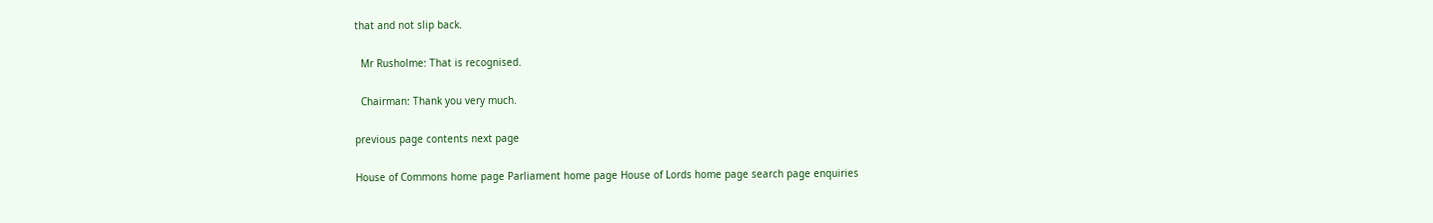that and not slip back.

  Mr Rusholme: That is recognised.

  Chairman: Thank you very much.

previous page contents next page

House of Commons home page Parliament home page House of Lords home page search page enquiries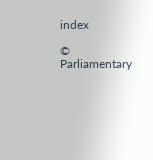index

© Parliamentary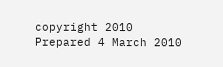copyright 2010
Prepared 4 March 2010